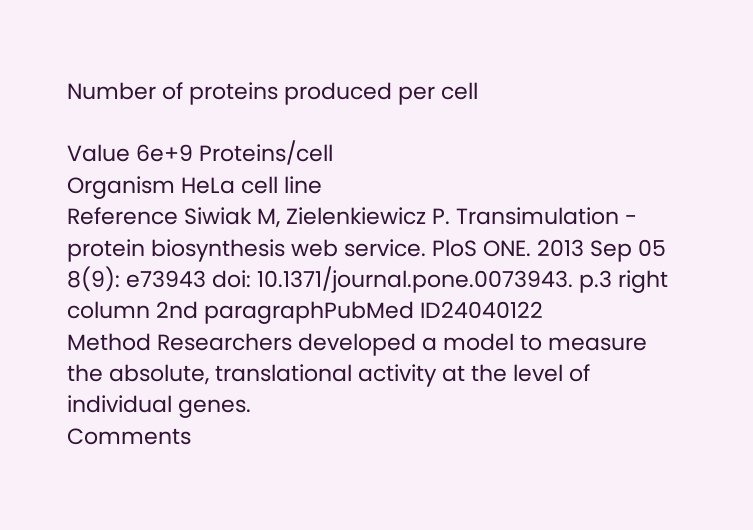Number of proteins produced per cell

Value 6e+9 Proteins/cell
Organism HeLa cell line
Reference Siwiak M, Zielenkiewicz P. Transimulation - protein biosynthesis web service. PloS ONE. 2013 Sep 05 8(9): e73943 doi: 10.1371/journal.pone.0073943. p.3 right column 2nd paragraphPubMed ID24040122
Method Researchers developed a model to measure the absolute, translational activity at the level of individual genes.
Comments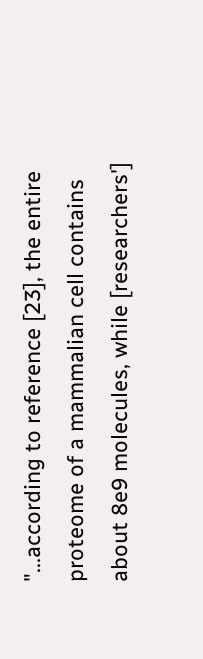"...according to reference [23], the entire proteome of a mammalian cell contains about 8e9 molecules, while [researchers']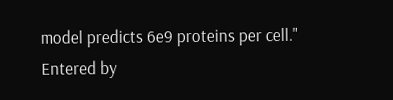model predicts 6e9 proteins per cell."
Entered by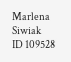Marlena Siwiak
ID 109528